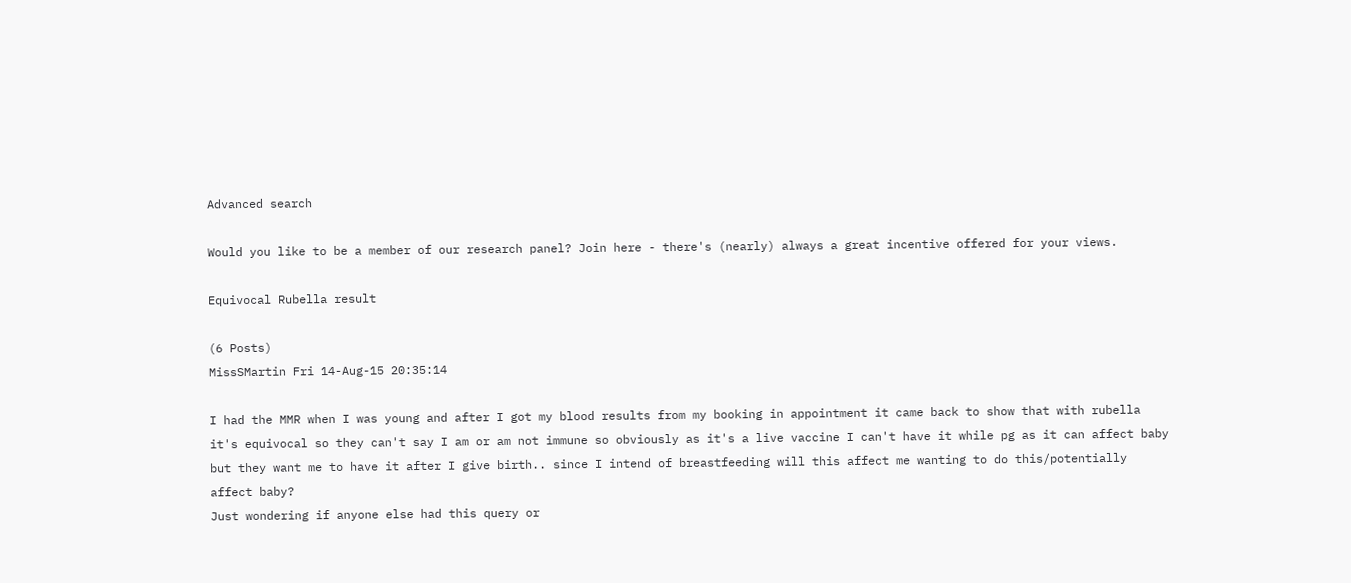Advanced search

Would you like to be a member of our research panel? Join here - there's (nearly) always a great incentive offered for your views.

Equivocal Rubella result

(6 Posts)
MissSMartin Fri 14-Aug-15 20:35:14

I had the MMR when I was young and after I got my blood results from my booking in appointment it came back to show that with rubella it's equivocal so they can't say I am or am not immune so obviously as it's a live vaccine I can't have it while pg as it can affect baby but they want me to have it after I give birth.. since I intend of breastfeeding will this affect me wanting to do this/potentially affect baby?
Just wondering if anyone else had this query or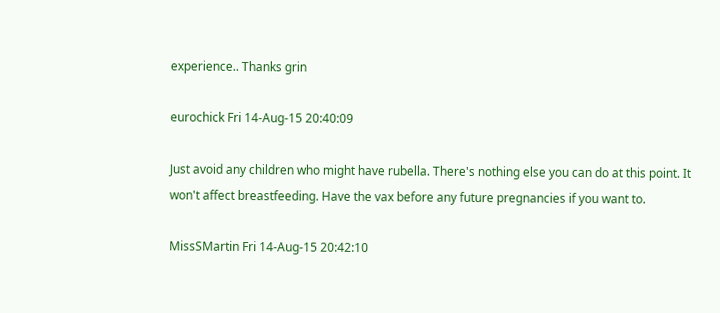experience.. Thanks grin

eurochick Fri 14-Aug-15 20:40:09

Just avoid any children who might have rubella. There's nothing else you can do at this point. It won't affect breastfeeding. Have the vax before any future pregnancies if you want to.

MissSMartin Fri 14-Aug-15 20:42:10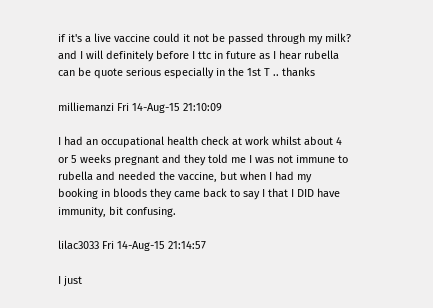if it's a live vaccine could it not be passed through my milk? and I will definitely before I ttc in future as I hear rubella can be quote serious especially in the 1st T .. thanks

milliemanzi Fri 14-Aug-15 21:10:09

I had an occupational health check at work whilst about 4 or 5 weeks pregnant and they told me I was not immune to rubella and needed the vaccine, but when I had my booking in bloods they came back to say I that I DID have immunity, bit confusing.

lilac3033 Fri 14-Aug-15 21:14:57

I just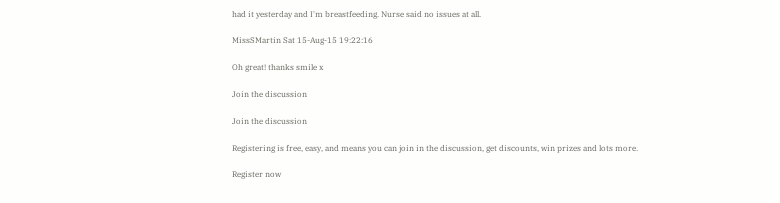had it yesterday and I'm breastfeeding. Nurse said no issues at all.

MissSMartin Sat 15-Aug-15 19:22:16

Oh great! thanks smile x

Join the discussion

Join the discussion

Registering is free, easy, and means you can join in the discussion, get discounts, win prizes and lots more.

Register now